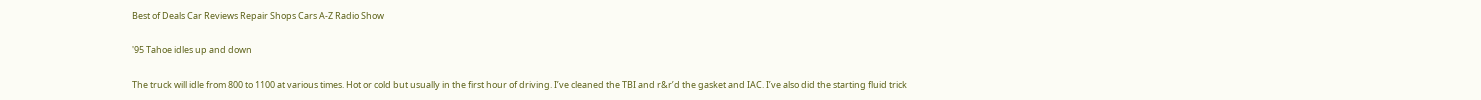Best of Deals Car Reviews Repair Shops Cars A-Z Radio Show

'95 Tahoe idles up and down

The truck will idle from 800 to 1100 at various times. Hot or cold but usually in the first hour of driving. I’ve cleaned the TBI and r&r’d the gasket and IAC. I’ve also did the starting fluid trick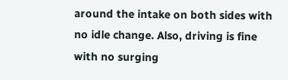around the intake on both sides with no idle change. Also, driving is fine with no surging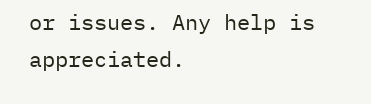or issues. Any help is appreciated.